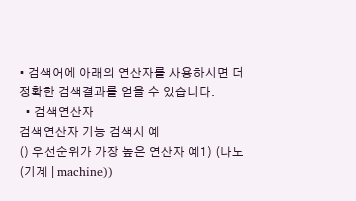• 검색어에 아래의 연산자를 사용하시면 더 정확한 검색결과를 얻을 수 있습니다.
  • 검색연산자
검색연산자 기능 검색시 예
() 우선순위가 가장 높은 연산자 예1) (나노 (기계 | machine))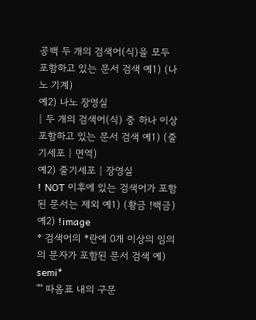공백 두 개의 검색어(식)을 모두 포함하고 있는 문서 검색 예1) (나노 기계)
예2) 나노 장영실
| 두 개의 검색어(식) 중 하나 이상 포함하고 있는 문서 검색 예1) (줄기세포 | 면역)
예2) 줄기세포 | 장영실
! NOT 이후에 있는 검색어가 포함된 문서는 제외 예1) (황금 !백금)
예2) !image
* 검색어의 *란에 0개 이상의 임의의 문자가 포함된 문서 검색 예) semi*
"" 따옴표 내의 구문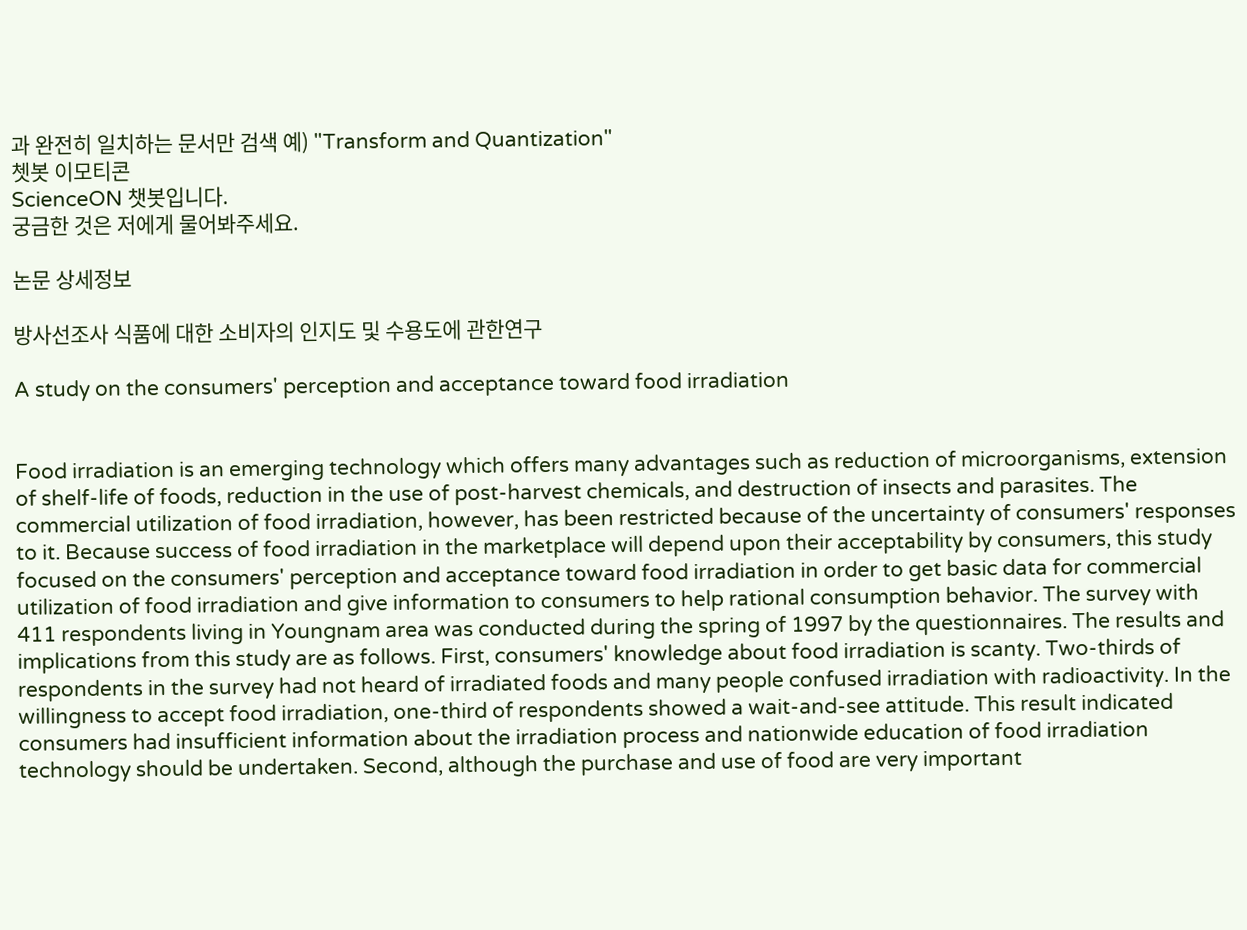과 완전히 일치하는 문서만 검색 예) "Transform and Quantization"
쳇봇 이모티콘
ScienceON 챗봇입니다.
궁금한 것은 저에게 물어봐주세요.

논문 상세정보

방사선조사 식품에 대한 소비자의 인지도 및 수용도에 관한연구

A study on the consumers' perception and acceptance toward food irradiation


Food irradiation is an emerging technology which offers many advantages such as reduction of microorganisms, extension of shelf-life of foods, reduction in the use of post-harvest chemicals, and destruction of insects and parasites. The commercial utilization of food irradiation, however, has been restricted because of the uncertainty of consumers' responses to it. Because success of food irradiation in the marketplace will depend upon their acceptability by consumers, this study focused on the consumers' perception and acceptance toward food irradiation in order to get basic data for commercial utilization of food irradiation and give information to consumers to help rational consumption behavior. The survey with 411 respondents living in Youngnam area was conducted during the spring of 1997 by the questionnaires. The results and implications from this study are as follows. First, consumers' knowledge about food irradiation is scanty. Two-thirds of respondents in the survey had not heard of irradiated foods and many people confused irradiation with radioactivity. In the willingness to accept food irradiation, one-third of respondents showed a wait-and-see attitude. This result indicated consumers had insufficient information about the irradiation process and nationwide education of food irradiation technology should be undertaken. Second, although the purchase and use of food are very important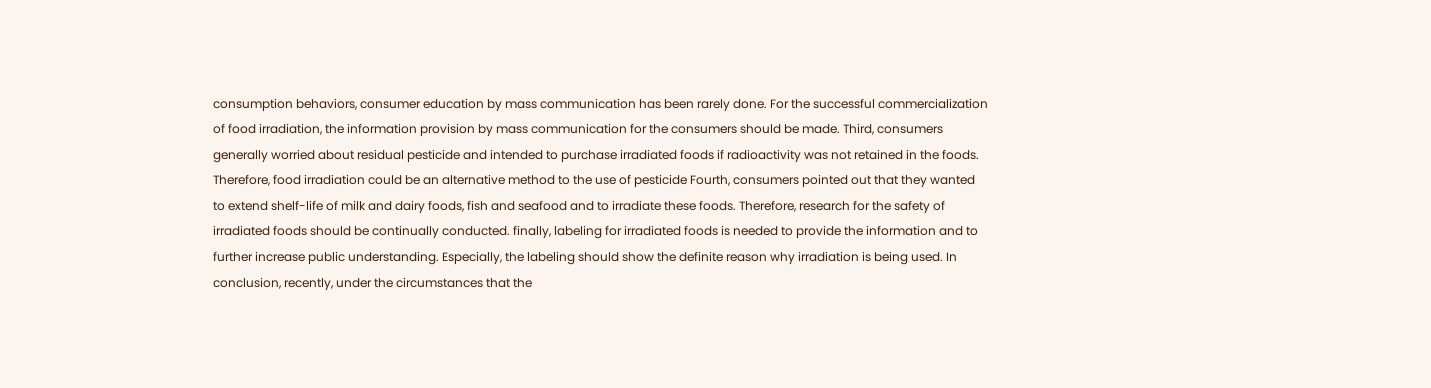consumption behaviors, consumer education by mass communication has been rarely done. For the successful commercialization of food irradiation, the information provision by mass communication for the consumers should be made. Third, consumers generally worried about residual pesticide and intended to purchase irradiated foods if radioactivity was not retained in the foods. Therefore, food irradiation could be an alternative method to the use of pesticide Fourth, consumers pointed out that they wanted to extend shelf-life of milk and dairy foods, fish and seafood and to irradiate these foods. Therefore, research for the safety of irradiated foods should be continually conducted. finally, labeling for irradiated foods is needed to provide the information and to further increase public understanding. Especially, the labeling should show the definite reason why irradiation is being used. In conclusion, recently, under the circumstances that the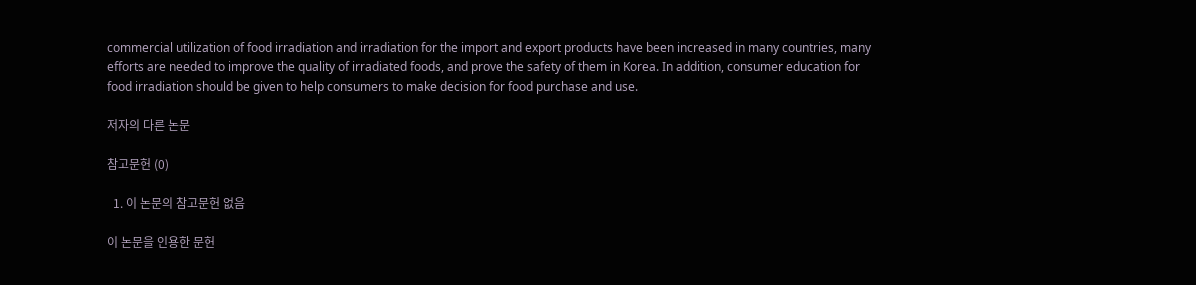commercial utilization of food irradiation and irradiation for the import and export products have been increased in many countries, many efforts are needed to improve the quality of irradiated foods, and prove the safety of them in Korea. In addition, consumer education for food irradiation should be given to help consumers to make decision for food purchase and use.

저자의 다른 논문

참고문헌 (0)

  1. 이 논문의 참고문헌 없음

이 논문을 인용한 문헌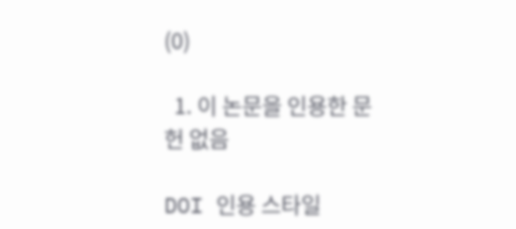(0)

  1. 이 논문을 인용한 문헌 없음

DOI 인용 스타일